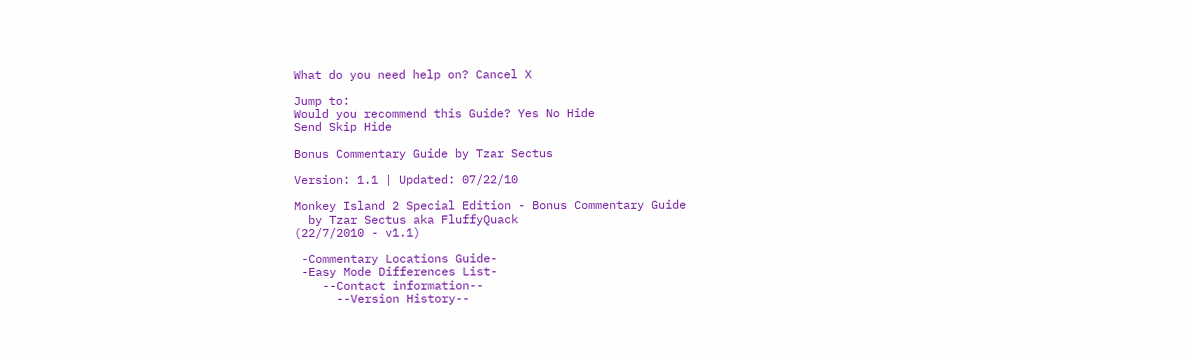What do you need help on? Cancel X

Jump to:
Would you recommend this Guide? Yes No Hide
Send Skip Hide

Bonus Commentary Guide by Tzar Sectus

Version: 1.1 | Updated: 07/22/10

Monkey Island 2 Special Edition - Bonus Commentary Guide
  by Tzar Sectus aka FluffyQuack
(22/7/2010 - v1.1)

 -Commentary Locations Guide-
 -Easy Mode Differences List-
    --Contact information--
      --Version History--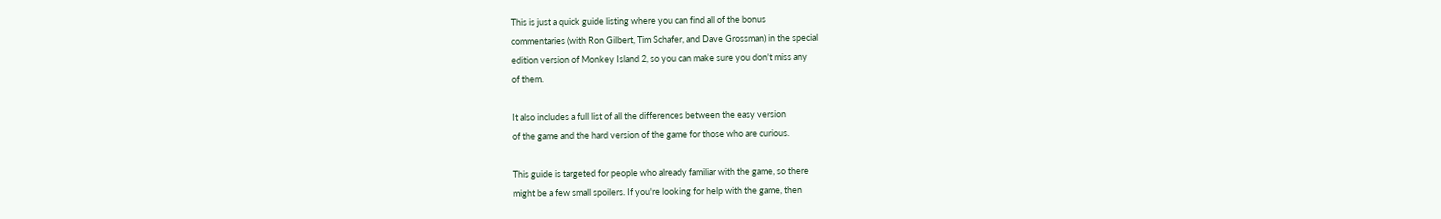This is just a quick guide listing where you can find all of the bonus
commentaries (with Ron Gilbert, Tim Schafer, and Dave Grossman) in the special
edition version of Monkey Island 2, so you can make sure you don't miss any
of them.

It also includes a full list of all the differences between the easy version
of the game and the hard version of the game for those who are curious.

This guide is targeted for people who already familiar with the game, so there
might be a few small spoilers. If you're looking for help with the game, then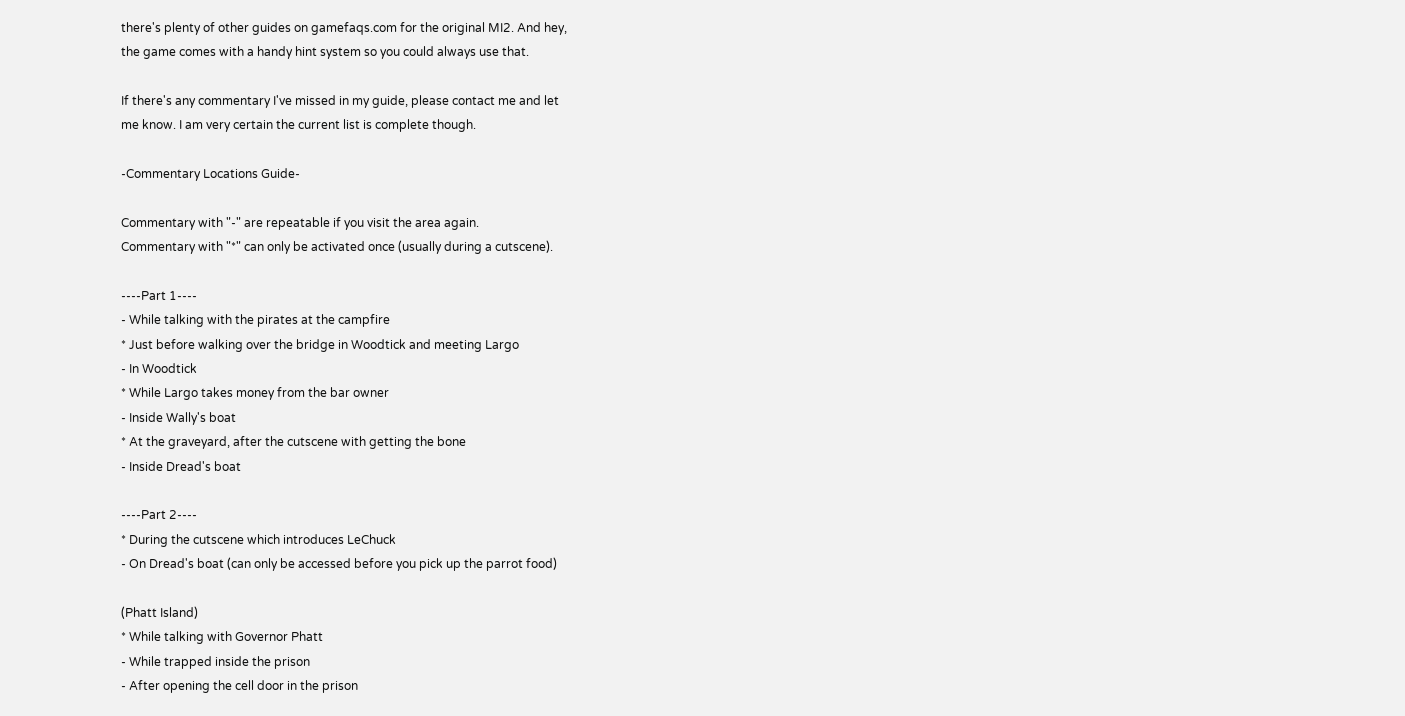there's plenty of other guides on gamefaqs.com for the original MI2. And hey,
the game comes with a handy hint system so you could always use that.

If there's any commentary I've missed in my guide, please contact me and let
me know. I am very certain the current list is complete though.

-Commentary Locations Guide-

Commentary with "-" are repeatable if you visit the area again.
Commentary with "*" can only be activated once (usually during a cutscene).

----Part 1----
- While talking with the pirates at the campfire
* Just before walking over the bridge in Woodtick and meeting Largo
- In Woodtick
* While Largo takes money from the bar owner
- Inside Wally's boat
* At the graveyard, after the cutscene with getting the bone
- Inside Dread's boat

----Part 2----
* During the cutscene which introduces LeChuck
- On Dread's boat (can only be accessed before you pick up the parrot food)

(Phatt Island)
* While talking with Governor Phatt
- While trapped inside the prison
- After opening the cell door in the prison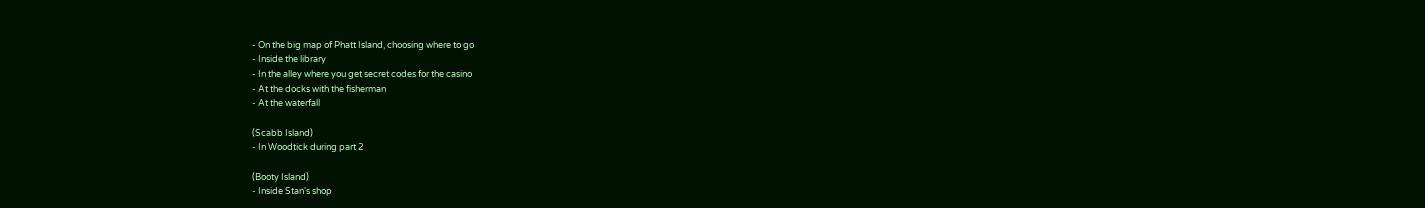- On the big map of Phatt Island, choosing where to go
- Inside the library
- In the alley where you get secret codes for the casino
- At the docks with the fisherman
- At the waterfall

(Scabb Island)
- In Woodtick during part 2

(Booty Island)
- Inside Stan's shop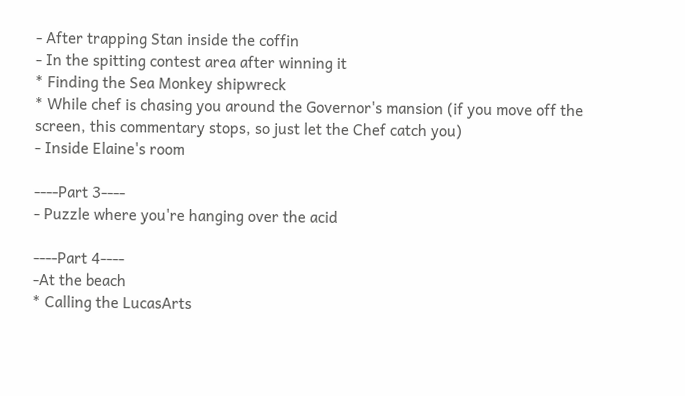- After trapping Stan inside the coffin
- In the spitting contest area after winning it
* Finding the Sea Monkey shipwreck
* While chef is chasing you around the Governor's mansion (if you move off the
screen, this commentary stops, so just let the Chef catch you)
- Inside Elaine's room

----Part 3----
- Puzzle where you're hanging over the acid

----Part 4----
-At the beach
* Calling the LucasArts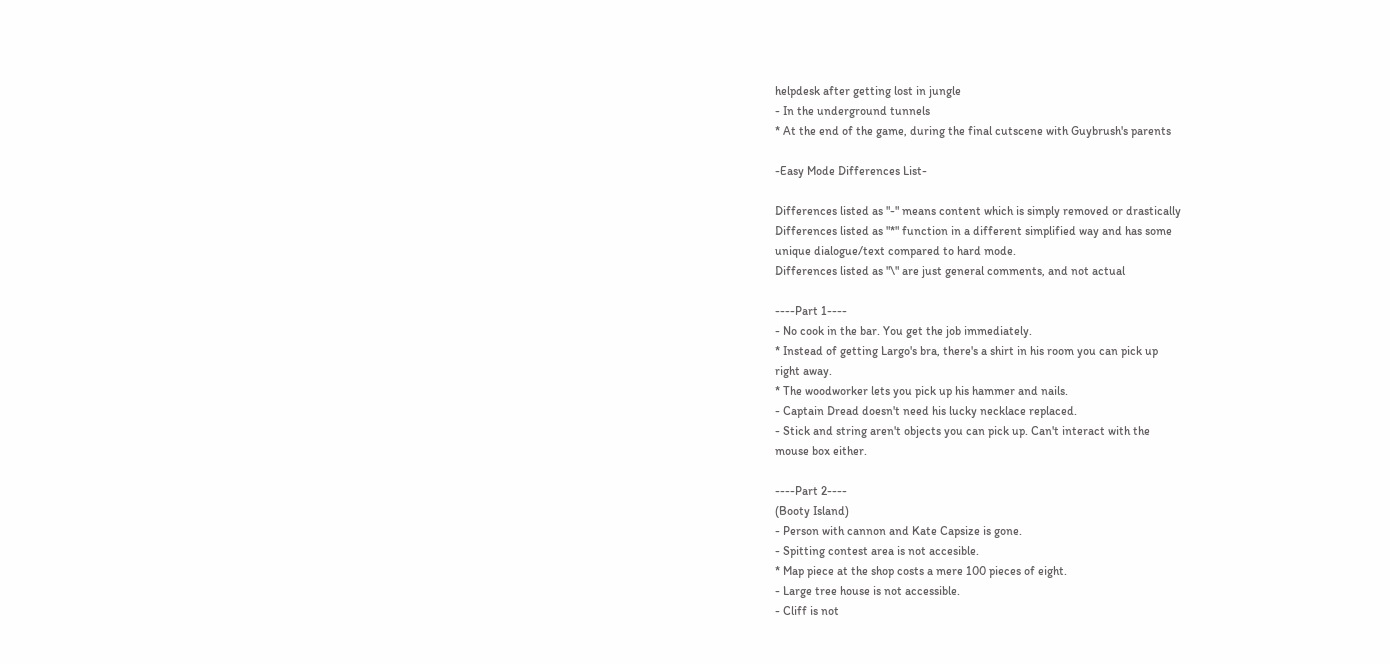helpdesk after getting lost in jungle
- In the underground tunnels
* At the end of the game, during the final cutscene with Guybrush's parents

-Easy Mode Differences List-

Differences listed as "-" means content which is simply removed or drastically
Differences listed as "*" function in a different simplified way and has some
unique dialogue/text compared to hard mode.
Differences listed as "\" are just general comments, and not actual

----Part 1----
- No cook in the bar. You get the job immediately.
* Instead of getting Largo's bra, there's a shirt in his room you can pick up
right away.
* The woodworker lets you pick up his hammer and nails.
- Captain Dread doesn't need his lucky necklace replaced.
- Stick and string aren't objects you can pick up. Can't interact with the
mouse box either.

----Part 2----
(Booty Island)
- Person with cannon and Kate Capsize is gone.
- Spitting contest area is not accesible.
* Map piece at the shop costs a mere 100 pieces of eight.
- Large tree house is not accessible.
- Cliff is not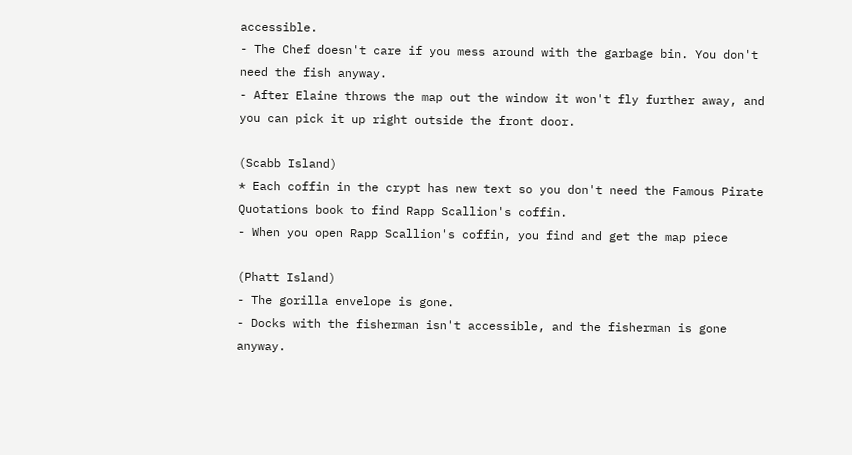accessible.
- The Chef doesn't care if you mess around with the garbage bin. You don't
need the fish anyway.
- After Elaine throws the map out the window it won't fly further away, and
you can pick it up right outside the front door.

(Scabb Island)
* Each coffin in the crypt has new text so you don't need the Famous Pirate
Quotations book to find Rapp Scallion's coffin.
- When you open Rapp Scallion's coffin, you find and get the map piece

(Phatt Island)
- The gorilla envelope is gone.
- Docks with the fisherman isn't accessible, and the fisherman is gone anyway.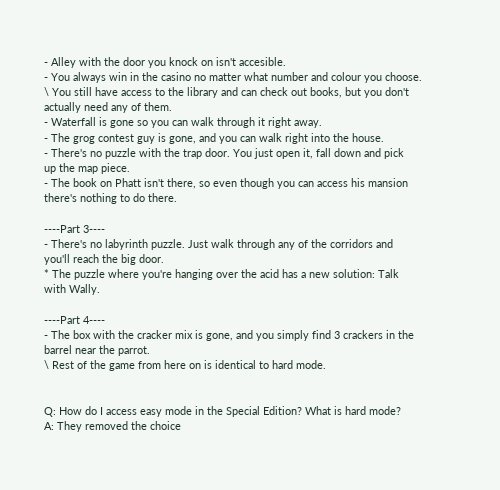- Alley with the door you knock on isn't accesible.
- You always win in the casino no matter what number and colour you choose.
\ You still have access to the library and can check out books, but you don't
actually need any of them.
- Waterfall is gone so you can walk through it right away.
- The grog contest guy is gone, and you can walk right into the house.
- There's no puzzle with the trap door. You just open it, fall down and pick
up the map piece.
- The book on Phatt isn't there, so even though you can access his mansion
there's nothing to do there.

----Part 3----
- There's no labyrinth puzzle. Just walk through any of the corridors and
you'll reach the big door.
* The puzzle where you're hanging over the acid has a new solution: Talk
with Wally.

----Part 4----
- The box with the cracker mix is gone, and you simply find 3 crackers in the
barrel near the parrot.
\ Rest of the game from here on is identical to hard mode.


Q: How do I access easy mode in the Special Edition? What is hard mode?
A: They removed the choice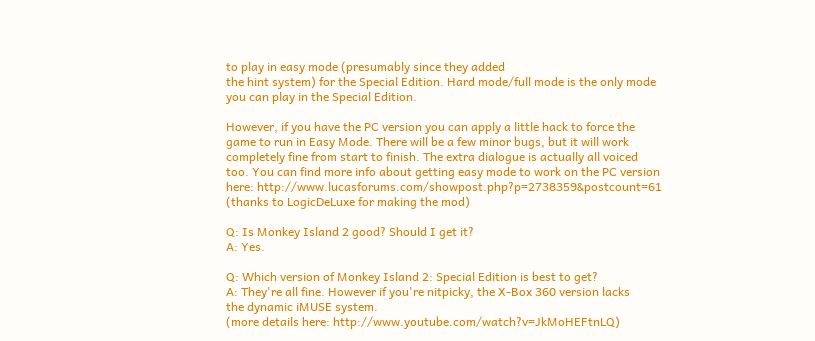to play in easy mode (presumably since they added
the hint system) for the Special Edition. Hard mode/full mode is the only mode
you can play in the Special Edition.

However, if you have the PC version you can apply a little hack to force the
game to run in Easy Mode. There will be a few minor bugs, but it will work
completely fine from start to finish. The extra dialogue is actually all voiced
too. You can find more info about getting easy mode to work on the PC version
here: http://www.lucasforums.com/showpost.php?p=2738359&postcount=61
(thanks to LogicDeLuxe for making the mod)

Q: Is Monkey Island 2 good? Should I get it?
A: Yes.

Q: Which version of Monkey Island 2: Special Edition is best to get?
A: They're all fine. However if you're nitpicky, the X-Box 360 version lacks
the dynamic iMUSE system.
(more details here: http://www.youtube.com/watch?v=JkMoHEFtnLQ)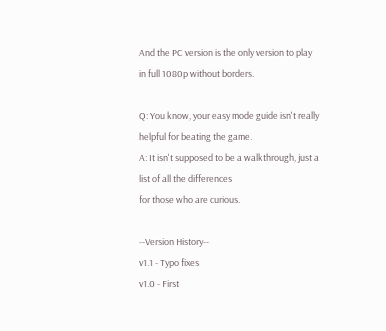And the PC version is the only version to play in full 1080p without borders.

Q: You know, your easy mode guide isn't really helpful for beating the game.
A: It isn't supposed to be a walkthrough, just a list of all the differences
for those who are curious.

--Version History--
v1.1 - Typo fixes
v1.0 - First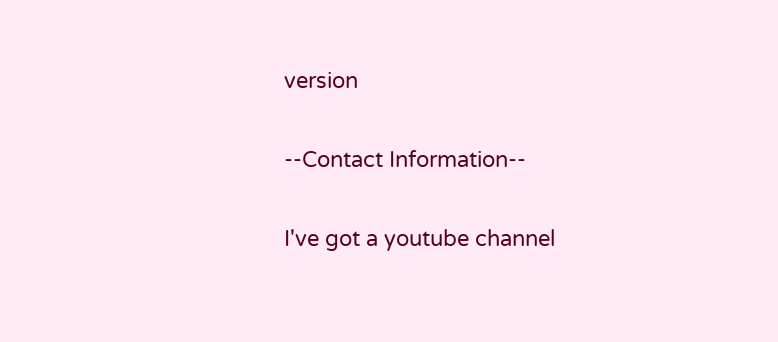version

--Contact Information--

I've got a youtube channel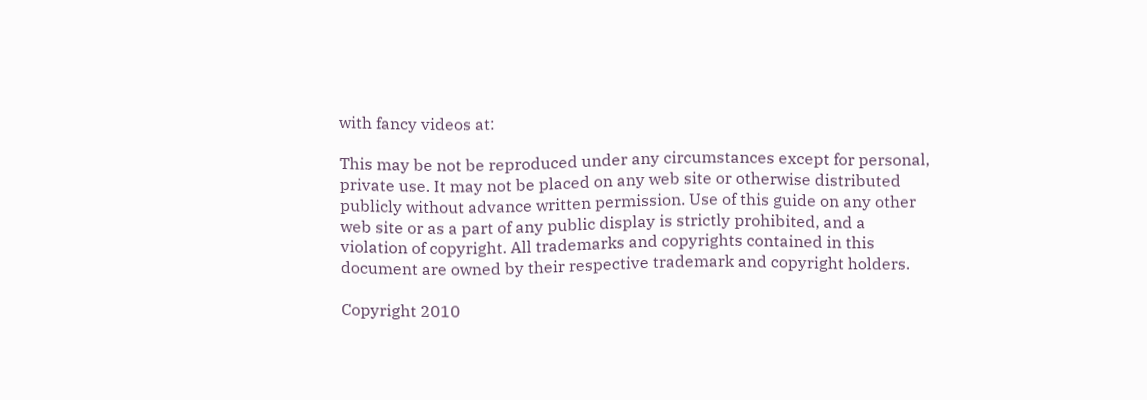with fancy videos at:

This may be not be reproduced under any circumstances except for personal,
private use. It may not be placed on any web site or otherwise distributed
publicly without advance written permission. Use of this guide on any other
web site or as a part of any public display is strictly prohibited, and a
violation of copyright. All trademarks and copyrights contained in this
document are owned by their respective trademark and copyright holders.

Copyright 2010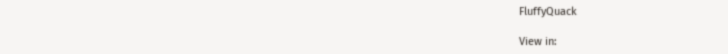FluffyQuack

View in: